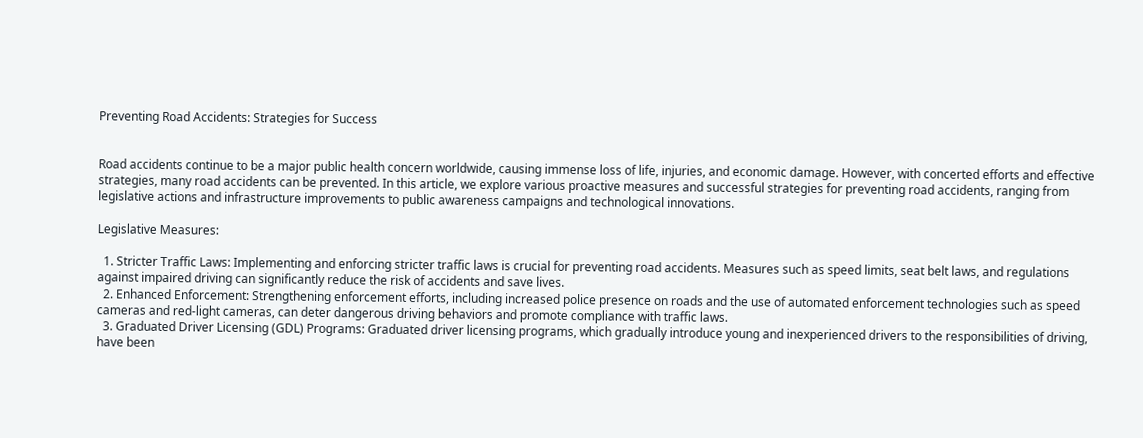Preventing Road Accidents: Strategies for Success


Road accidents continue to be a major public health concern worldwide, causing immense loss of life, injuries, and economic damage. However, with concerted efforts and effective strategies, many road accidents can be prevented. In this article, we explore various proactive measures and successful strategies for preventing road accidents, ranging from legislative actions and infrastructure improvements to public awareness campaigns and technological innovations.

Legislative Measures:

  1. Stricter Traffic Laws: Implementing and enforcing stricter traffic laws is crucial for preventing road accidents. Measures such as speed limits, seat belt laws, and regulations against impaired driving can significantly reduce the risk of accidents and save lives.
  2. Enhanced Enforcement: Strengthening enforcement efforts, including increased police presence on roads and the use of automated enforcement technologies such as speed cameras and red-light cameras, can deter dangerous driving behaviors and promote compliance with traffic laws.
  3. Graduated Driver Licensing (GDL) Programs: Graduated driver licensing programs, which gradually introduce young and inexperienced drivers to the responsibilities of driving, have been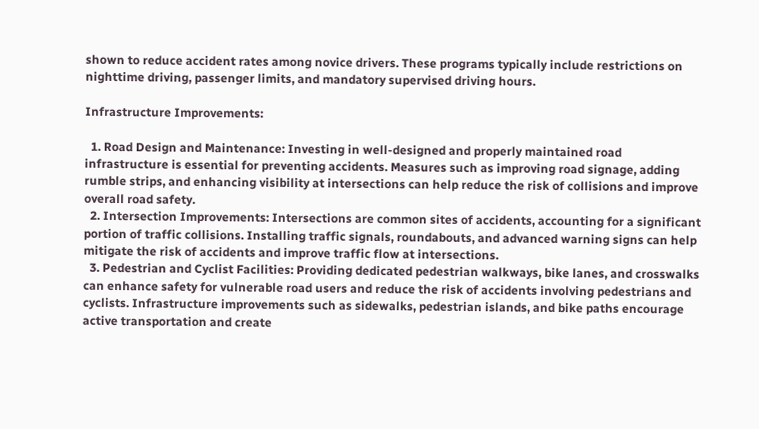shown to reduce accident rates among novice drivers. These programs typically include restrictions on nighttime driving, passenger limits, and mandatory supervised driving hours.

Infrastructure Improvements:

  1. Road Design and Maintenance: Investing in well-designed and properly maintained road infrastructure is essential for preventing accidents. Measures such as improving road signage, adding rumble strips, and enhancing visibility at intersections can help reduce the risk of collisions and improve overall road safety.
  2. Intersection Improvements: Intersections are common sites of accidents, accounting for a significant portion of traffic collisions. Installing traffic signals, roundabouts, and advanced warning signs can help mitigate the risk of accidents and improve traffic flow at intersections.
  3. Pedestrian and Cyclist Facilities: Providing dedicated pedestrian walkways, bike lanes, and crosswalks can enhance safety for vulnerable road users and reduce the risk of accidents involving pedestrians and cyclists. Infrastructure improvements such as sidewalks, pedestrian islands, and bike paths encourage active transportation and create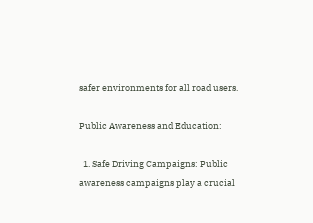safer environments for all road users.

Public Awareness and Education:

  1. Safe Driving Campaigns: Public awareness campaigns play a crucial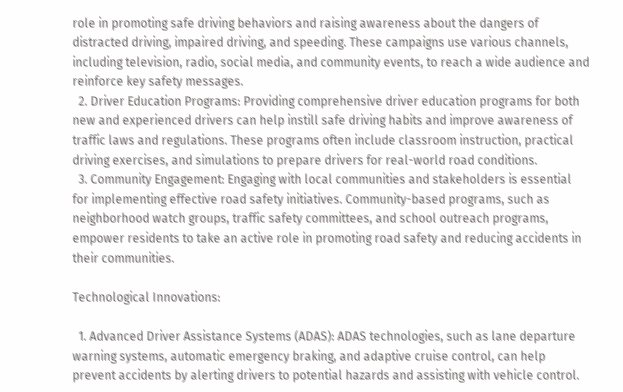role in promoting safe driving behaviors and raising awareness about the dangers of distracted driving, impaired driving, and speeding. These campaigns use various channels, including television, radio, social media, and community events, to reach a wide audience and reinforce key safety messages.
  2. Driver Education Programs: Providing comprehensive driver education programs for both new and experienced drivers can help instill safe driving habits and improve awareness of traffic laws and regulations. These programs often include classroom instruction, practical driving exercises, and simulations to prepare drivers for real-world road conditions.
  3. Community Engagement: Engaging with local communities and stakeholders is essential for implementing effective road safety initiatives. Community-based programs, such as neighborhood watch groups, traffic safety committees, and school outreach programs, empower residents to take an active role in promoting road safety and reducing accidents in their communities.

Technological Innovations:

  1. Advanced Driver Assistance Systems (ADAS): ADAS technologies, such as lane departure warning systems, automatic emergency braking, and adaptive cruise control, can help prevent accidents by alerting drivers to potential hazards and assisting with vehicle control.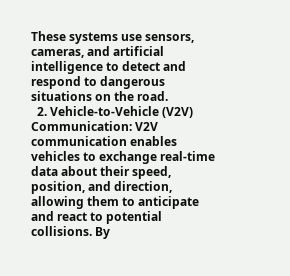These systems use sensors, cameras, and artificial intelligence to detect and respond to dangerous situations on the road.
  2. Vehicle-to-Vehicle (V2V) Communication: V2V communication enables vehicles to exchange real-time data about their speed, position, and direction, allowing them to anticipate and react to potential collisions. By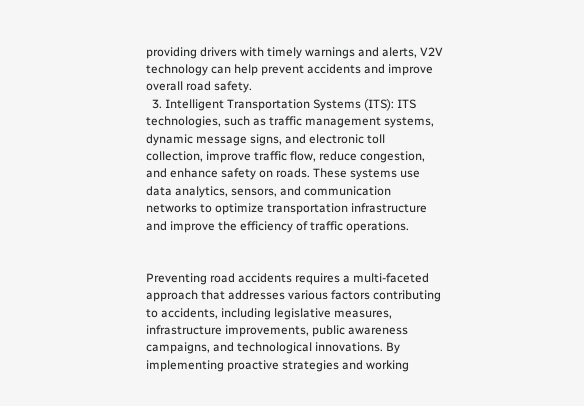providing drivers with timely warnings and alerts, V2V technology can help prevent accidents and improve overall road safety.
  3. Intelligent Transportation Systems (ITS): ITS technologies, such as traffic management systems, dynamic message signs, and electronic toll collection, improve traffic flow, reduce congestion, and enhance safety on roads. These systems use data analytics, sensors, and communication networks to optimize transportation infrastructure and improve the efficiency of traffic operations.


Preventing road accidents requires a multi-faceted approach that addresses various factors contributing to accidents, including legislative measures, infrastructure improvements, public awareness campaigns, and technological innovations. By implementing proactive strategies and working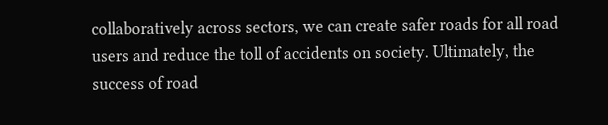collaboratively across sectors, we can create safer roads for all road users and reduce the toll of accidents on society. Ultimately, the success of road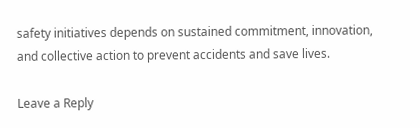safety initiatives depends on sustained commitment, innovation, and collective action to prevent accidents and save lives.

Leave a Reply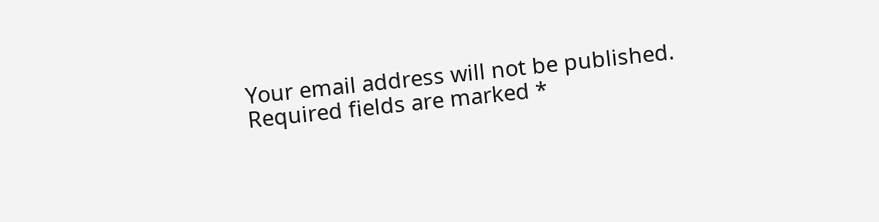Your email address will not be published. Required fields are marked *